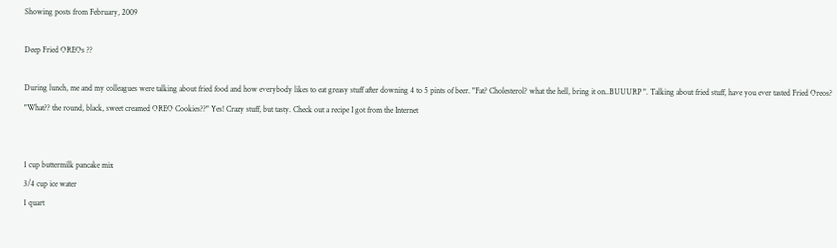Showing posts from February, 2009

Deep Fried OREOs ??

During lunch, me and my colleagues were talking about fried food and how everybody likes to eat greasy stuff after downing 4 to 5 pints of beer. "Fat? Cholesterol? what the hell, bring it on..BUUURP ". Talking about fried stuff, have you ever tasted Fried Oreos? "What?? the round, black, sweet creamed OREO Cookies??" Yes! Crazy stuff, but tasty. Check out a recipe I got from the Internet


1 cup buttermilk pancake mix
3/4 cup ice water
1 quart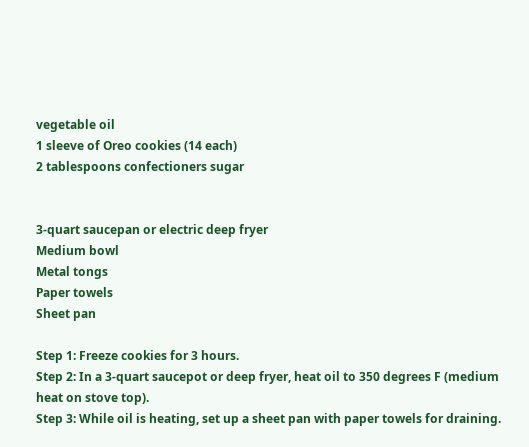vegetable oil
1 sleeve of Oreo cookies (14 each)
2 tablespoons confectioners sugar


3-quart saucepan or electric deep fryer
Medium bowl
Metal tongs
Paper towels
Sheet pan

Step 1: Freeze cookies for 3 hours.
Step 2: In a 3-quart saucepot or deep fryer, heat oil to 350 degrees F (medium heat on stove top).
Step 3: While oil is heating, set up a sheet pan with paper towels for draining.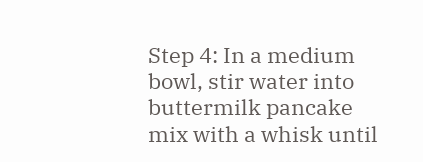Step 4: In a medium bowl, stir water into buttermilk pancake mix with a whisk until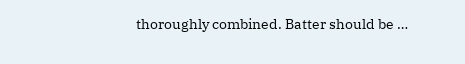thoroughly combined. Batter should be …